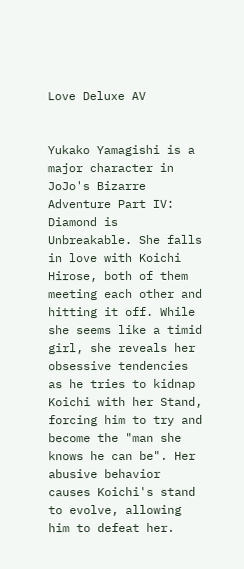Love Deluxe AV


Yukako Yamagishi is a major character in JoJo's Bizarre Adventure Part IV: Diamond is Unbreakable. She falls in love with Koichi Hirose, both of them meeting each other and hitting it off. While she seems like a timid girl, she reveals her obsessive tendencies as he tries to kidnap Koichi with her Stand, forcing him to try and become the "man she knows he can be". Her abusive behavior causes Koichi's stand to evolve, allowing him to defeat her.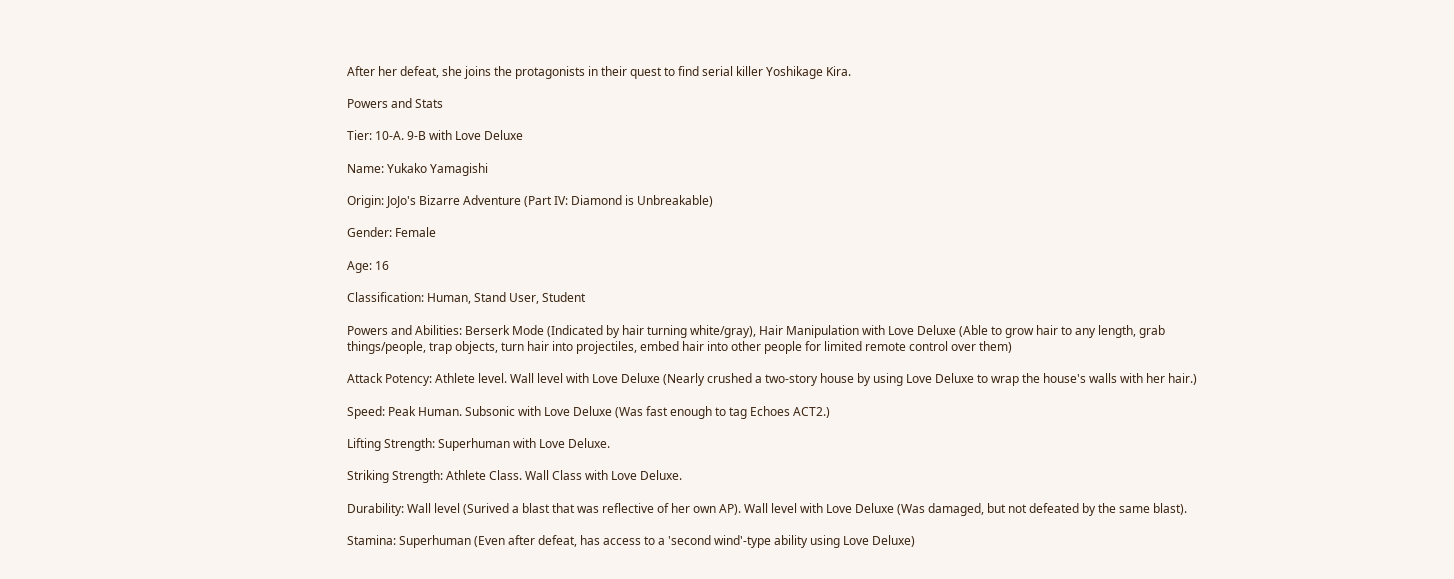After her defeat, she joins the protagonists in their quest to find serial killer Yoshikage Kira.

Powers and Stats

Tier: 10-A. 9-B with Love Deluxe

Name: Yukako Yamagishi

Origin: JoJo's Bizarre Adventure (Part IV: Diamond is Unbreakable)

Gender: Female

Age: 16

Classification: Human, Stand User, Student

Powers and Abilities: Berserk Mode (Indicated by hair turning white/gray), Hair Manipulation with Love Deluxe (Able to grow hair to any length, grab things/people, trap objects, turn hair into projectiles, embed hair into other people for limited remote control over them)

Attack Potency: Athlete level. Wall level with Love Deluxe (Nearly crushed a two-story house by using Love Deluxe to wrap the house's walls with her hair.)

Speed: Peak Human. Subsonic with Love Deluxe (Was fast enough to tag Echoes ACT2.)

Lifting Strength: Superhuman with Love Deluxe.

Striking Strength: Athlete Class. Wall Class with Love Deluxe.

Durability: Wall level (Surived a blast that was reflective of her own AP). Wall level with Love Deluxe (Was damaged, but not defeated by the same blast).

Stamina: Superhuman (Even after defeat, has access to a 'second wind'-type ability using Love Deluxe)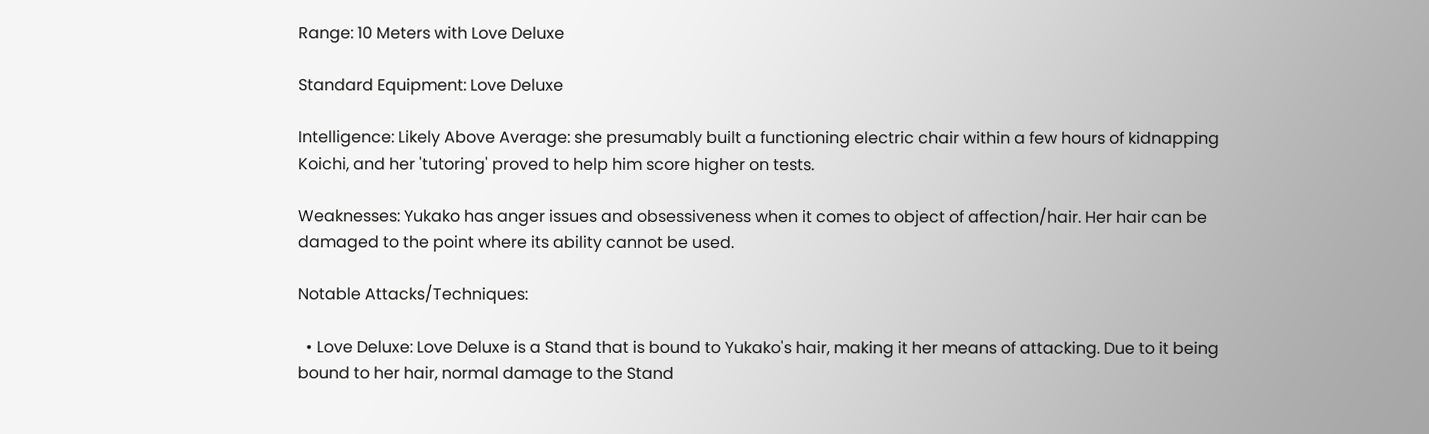Range: 10 Meters with Love Deluxe

Standard Equipment: Love Deluxe

Intelligence: Likely Above Average: she presumably built a functioning electric chair within a few hours of kidnapping Koichi, and her 'tutoring' proved to help him score higher on tests.

Weaknesses: Yukako has anger issues and obsessiveness when it comes to object of affection/hair. Her hair can be damaged to the point where its ability cannot be used.

Notable Attacks/Techniques:

  • Love Deluxe: Love Deluxe is a Stand that is bound to Yukako's hair, making it her means of attacking. Due to it being bound to her hair, normal damage to the Stand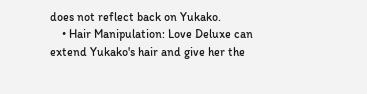does not reflect back on Yukako.
    • Hair Manipulation: Love Deluxe can extend Yukako's hair and give her the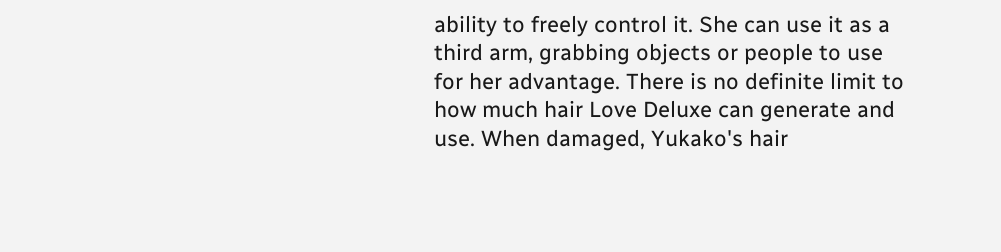ability to freely control it. She can use it as a third arm, grabbing objects or people to use for her advantage. There is no definite limit to how much hair Love Deluxe can generate and use. When damaged, Yukako's hair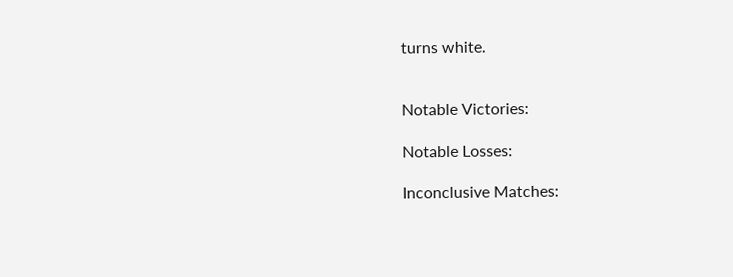turns white.


Notable Victories:

Notable Losses:

Inconclusive Matches: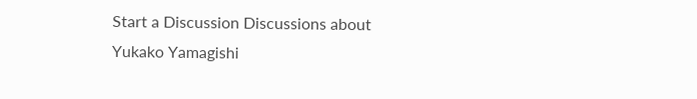Start a Discussion Discussions about Yukako Yamagishi